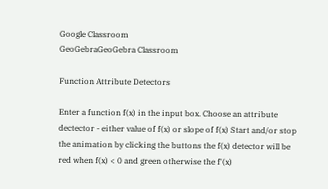Google Classroom
GeoGebraGeoGebra Classroom

Function Attribute Detectors

Enter a function f(x) in the input box. Choose an attribute dectector - either value of f(x) or slope of f(x) Start and/or stop the animation by clicking the buttons the f(x) detector will be red when f(x) < 0 and green otherwise the f'(x)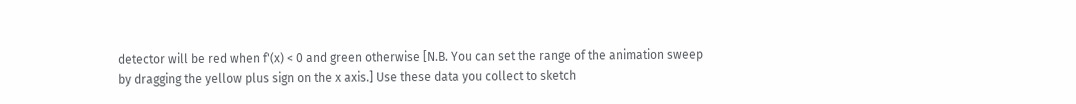detector will be red when f'(x) < 0 and green otherwise [N.B. You can set the range of the animation sweep by dragging the yellow plus sign on the x axis.] Use these data you collect to sketch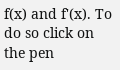f(x) and f'(x). To do so click on the pen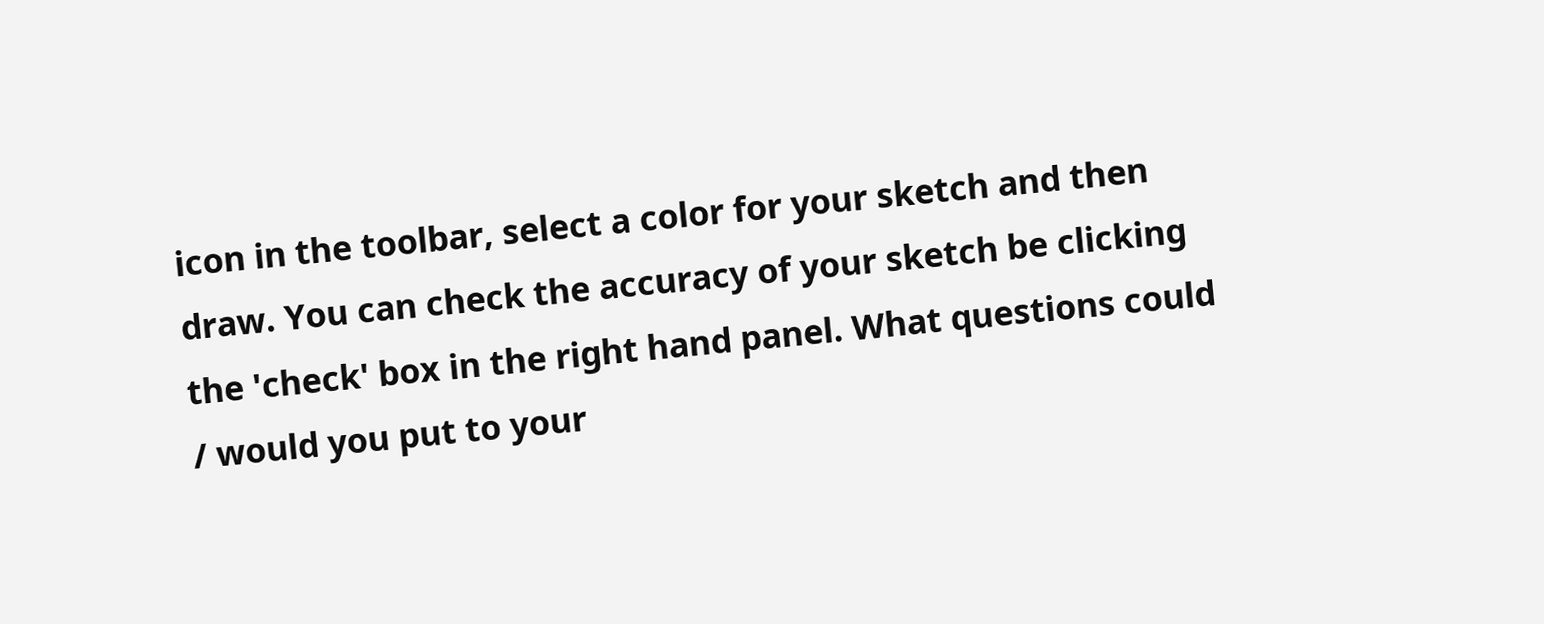icon in the toolbar, select a color for your sketch and then draw. You can check the accuracy of your sketch be clicking the 'check' box in the right hand panel. What questions could / would you put to your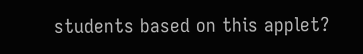students based on this applet?